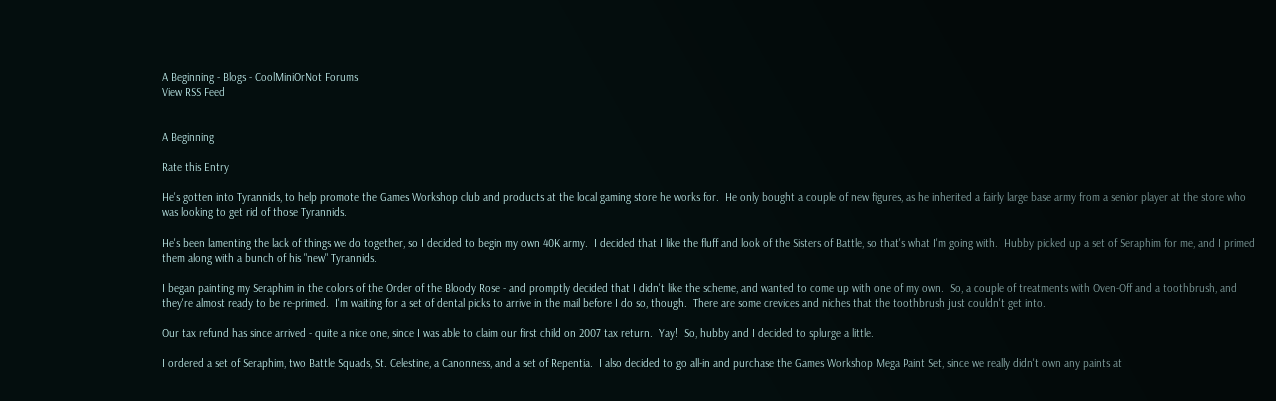A Beginning - Blogs - CoolMiniOrNot Forums
View RSS Feed


A Beginning

Rate this Entry

He's gotten into Tyrannids, to help promote the Games Workshop club and products at the local gaming store he works for.  He only bought a couple of new figures, as he inherited a fairly large base army from a senior player at the store who was looking to get rid of those Tyrannids.

He's been lamenting the lack of things we do together, so I decided to begin my own 40K army.  I decided that I like the fluff and look of the Sisters of Battle, so that's what I'm going with.  Hubby picked up a set of Seraphim for me, and I primed them along with a bunch of his "new" Tyrannids.

I began painting my Seraphim in the colors of the Order of the Bloody Rose - and promptly decided that I didn't like the scheme, and wanted to come up with one of my own.  So, a couple of treatments with Oven-Off and a toothbrush, and they're almost ready to be re-primed.  I'm waiting for a set of dental picks to arrive in the mail before I do so, though.  There are some crevices and niches that the toothbrush just couldn't get into.

Our tax refund has since arrived - quite a nice one, since I was able to claim our first child on 2007 tax return.  Yay!  So, hubby and I decided to splurge a little.

I ordered a set of Seraphim, two Battle Squads, St. Celestine, a Canonness, and a set of Repentia.  I also decided to go all-in and purchase the Games Workshop Mega Paint Set, since we really didn't own any paints at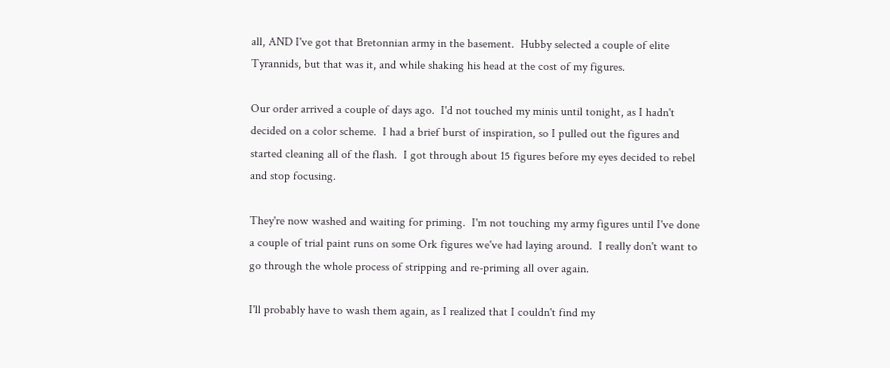all, AND I've got that Bretonnian army in the basement.  Hubby selected a couple of elite Tyrannids, but that was it, and while shaking his head at the cost of my figures.

Our order arrived a couple of days ago.  I'd not touched my minis until tonight, as I hadn't decided on a color scheme.  I had a brief burst of inspiration, so I pulled out the figures and started cleaning all of the flash.  I got through about 15 figures before my eyes decided to rebel and stop focusing.

They're now washed and waiting for priming.  I'm not touching my army figures until I've done a couple of trial paint runs on some Ork figures we've had laying around.  I really don't want to go through the whole process of stripping and re-priming all over again.

I'll probably have to wash them again, as I realized that I couldn't find my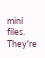mini files.  They're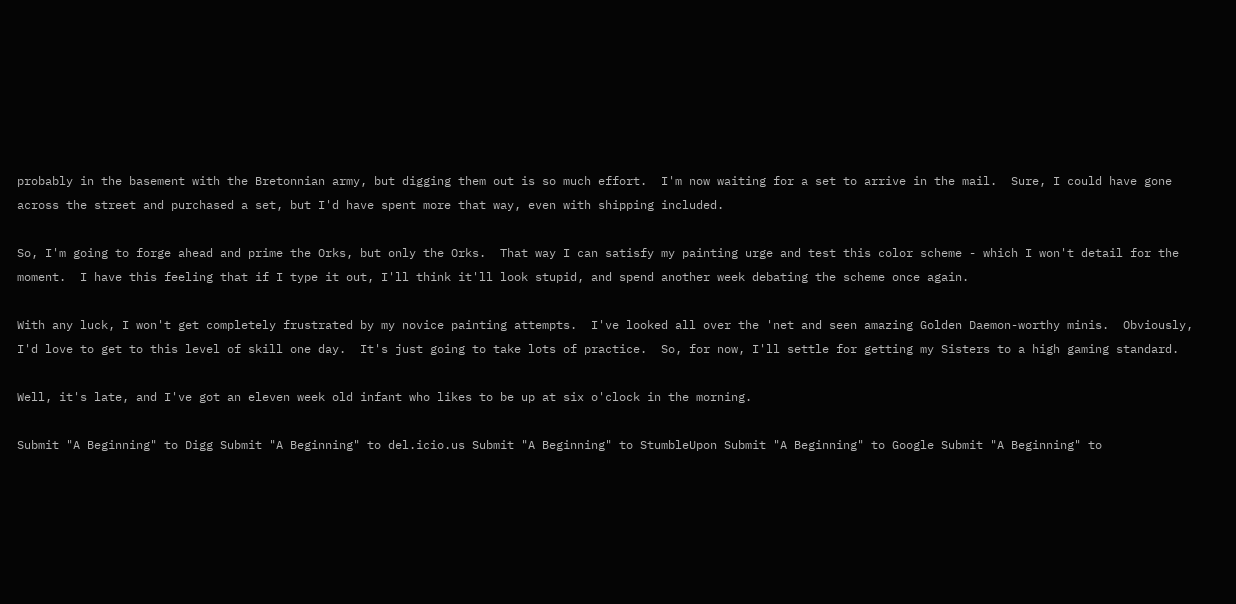probably in the basement with the Bretonnian army, but digging them out is so much effort.  I'm now waiting for a set to arrive in the mail.  Sure, I could have gone across the street and purchased a set, but I'd have spent more that way, even with shipping included.

So, I'm going to forge ahead and prime the Orks, but only the Orks.  That way I can satisfy my painting urge and test this color scheme - which I won't detail for the moment.  I have this feeling that if I type it out, I'll think it'll look stupid, and spend another week debating the scheme once again.

With any luck, I won't get completely frustrated by my novice painting attempts.  I've looked all over the 'net and seen amazing Golden Daemon-worthy minis.  Obviously, I'd love to get to this level of skill one day.  It's just going to take lots of practice.  So, for now, I'll settle for getting my Sisters to a high gaming standard.

Well, it's late, and I've got an eleven week old infant who likes to be up at six o'clock in the morning.

Submit "A Beginning" to Digg Submit "A Beginning" to del.icio.us Submit "A Beginning" to StumbleUpon Submit "A Beginning" to Google Submit "A Beginning" to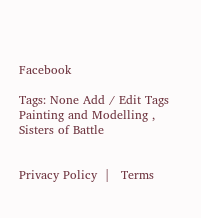Facebook

Tags: None Add / Edit Tags
Painting and Modelling , Sisters of Battle


Privacy Policy  |   Terms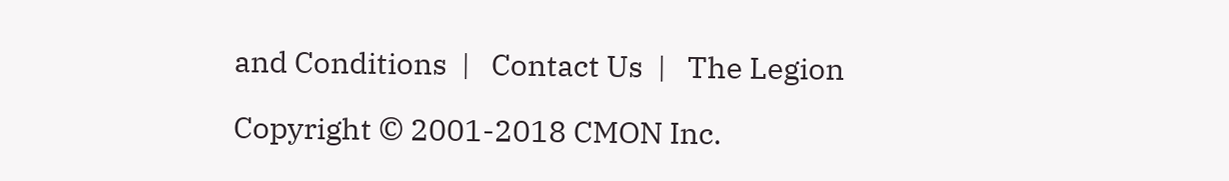and Conditions  |   Contact Us  |   The Legion

Copyright © 2001-2018 CMON Inc.